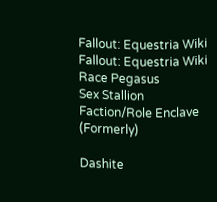Fallout: Equestria Wiki
Fallout: Equestria Wiki
Race Pegasus
Sex Stallion
Faction/Role Enclave (Formerly)

Dashite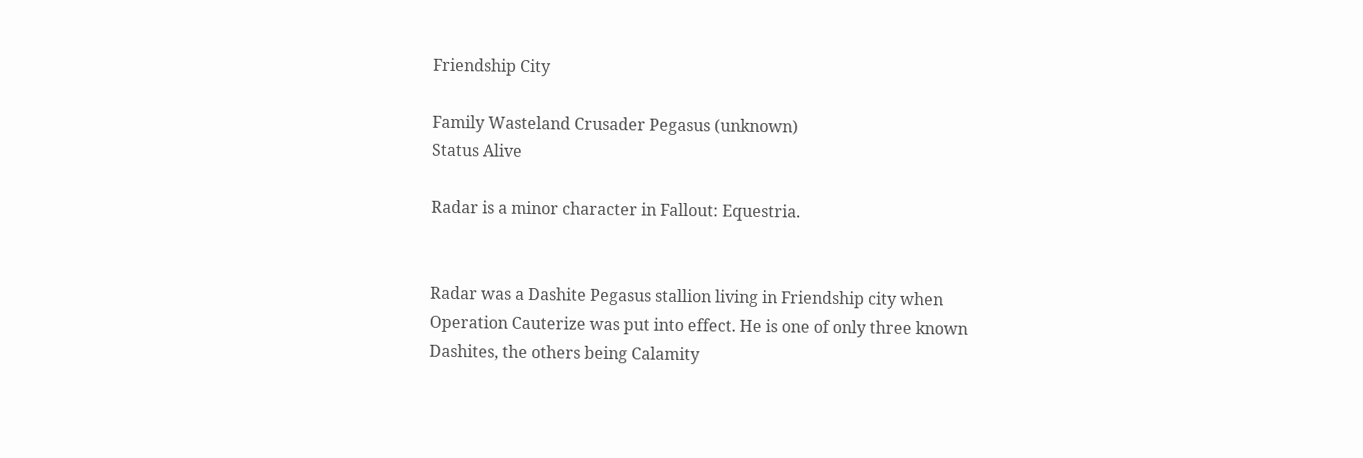Friendship City

Family Wasteland Crusader Pegasus (unknown)
Status Alive

Radar is a minor character in Fallout: Equestria.


Radar was a Dashite Pegasus stallion living in Friendship city when Operation Cauterize was put into effect. He is one of only three known Dashites, the others being Calamity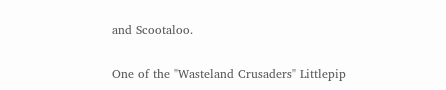and Scootaloo.

One of the "Wasteland Crusaders" Littlepip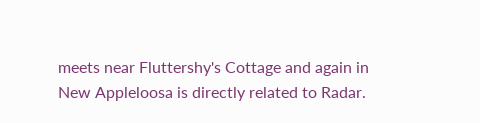meets near Fluttershy's Cottage and again in New Appleloosa is directly related to Radar.